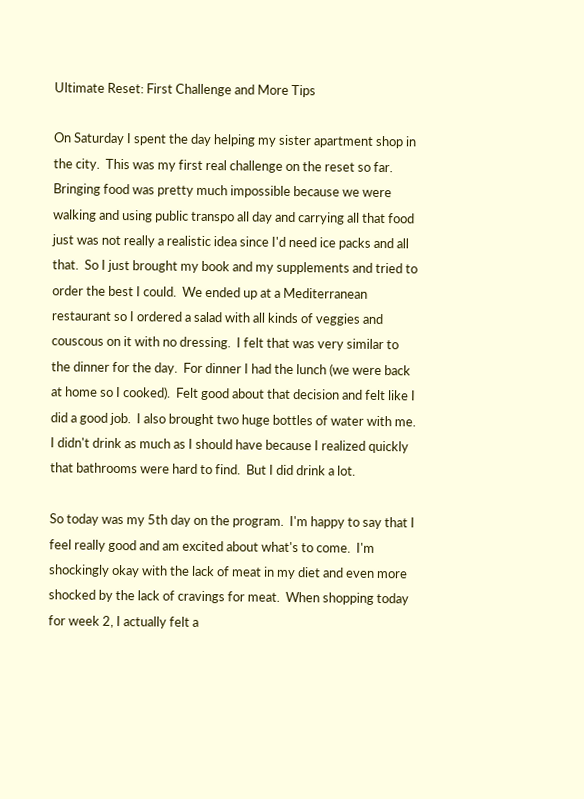Ultimate Reset: First Challenge and More Tips

On Saturday I spent the day helping my sister apartment shop in the city.  This was my first real challenge on the reset so far.  Bringing food was pretty much impossible because we were walking and using public transpo all day and carrying all that food just was not really a realistic idea since I'd need ice packs and all that.  So I just brought my book and my supplements and tried to order the best I could.  We ended up at a Mediterranean restaurant so I ordered a salad with all kinds of veggies and couscous on it with no dressing.  I felt that was very similar to the dinner for the day.  For dinner I had the lunch (we were back at home so I cooked).  Felt good about that decision and felt like I did a good job.  I also brought two huge bottles of water with me.  I didn't drink as much as I should have because I realized quickly that bathrooms were hard to find.  But I did drink a lot.

So today was my 5th day on the program.  I'm happy to say that I feel really good and am excited about what's to come.  I'm shockingly okay with the lack of meat in my diet and even more shocked by the lack of cravings for meat.  When shopping today for week 2, I actually felt a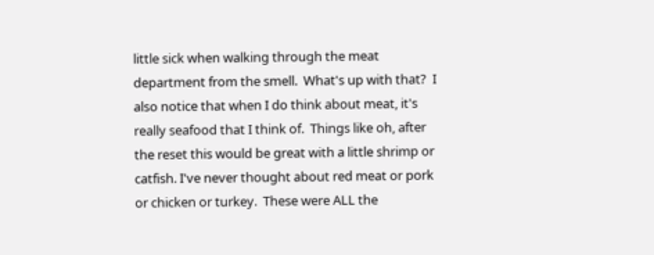little sick when walking through the meat department from the smell.  What's up with that?  I also notice that when I do think about meat, it's really seafood that I think of.  Things like oh, after the reset this would be great with a little shrimp or catfish. I've never thought about red meat or pork or chicken or turkey.  These were ALL the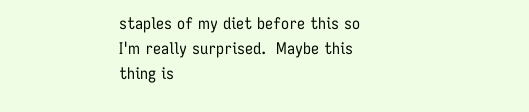staples of my diet before this so I'm really surprised.  Maybe this thing is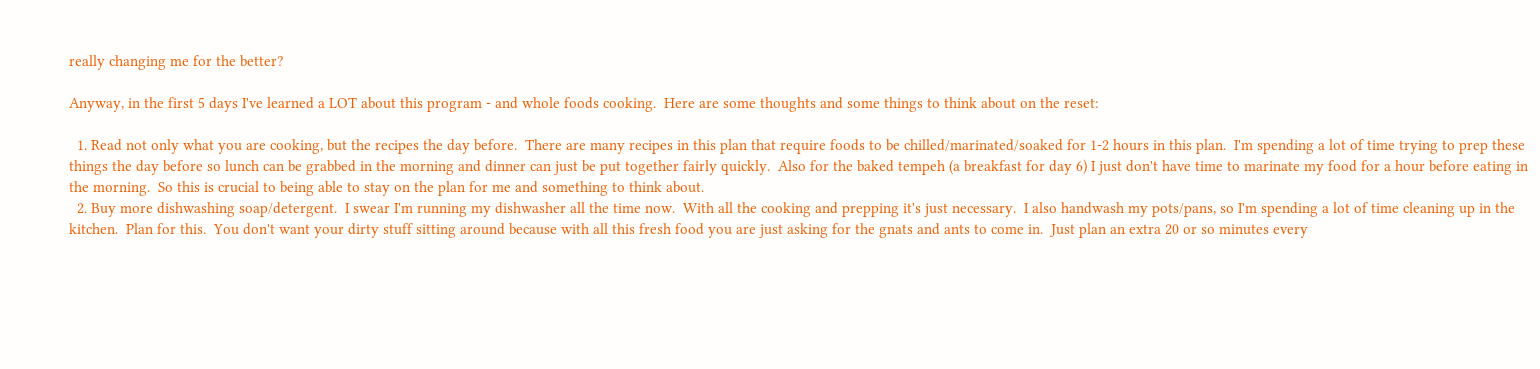really changing me for the better?

Anyway, in the first 5 days I've learned a LOT about this program - and whole foods cooking.  Here are some thoughts and some things to think about on the reset:

  1. Read not only what you are cooking, but the recipes the day before.  There are many recipes in this plan that require foods to be chilled/marinated/soaked for 1-2 hours in this plan.  I'm spending a lot of time trying to prep these things the day before so lunch can be grabbed in the morning and dinner can just be put together fairly quickly.  Also for the baked tempeh (a breakfast for day 6) I just don't have time to marinate my food for a hour before eating in the morning.  So this is crucial to being able to stay on the plan for me and something to think about.
  2. Buy more dishwashing soap/detergent.  I swear I'm running my dishwasher all the time now.  With all the cooking and prepping it's just necessary.  I also handwash my pots/pans, so I'm spending a lot of time cleaning up in the kitchen.  Plan for this.  You don't want your dirty stuff sitting around because with all this fresh food you are just asking for the gnats and ants to come in.  Just plan an extra 20 or so minutes every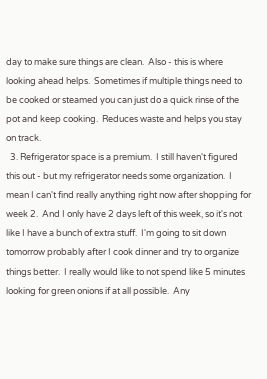day to make sure things are clean.  Also - this is where looking ahead helps.  Sometimes if multiple things need to be cooked or steamed you can just do a quick rinse of the pot and keep cooking.  Reduces waste and helps you stay on track.
  3. Refrigerator space is a premium.  I still haven't figured this out - but my refrigerator needs some organization.  I mean I can't find really anything right now after shopping for week 2.  And I only have 2 days left of this week, so it's not like I have a bunch of extra stuff.  I'm going to sit down tomorrow probably after I cook dinner and try to organize things better.  I really would like to not spend like 5 minutes looking for green onions if at all possible.  Any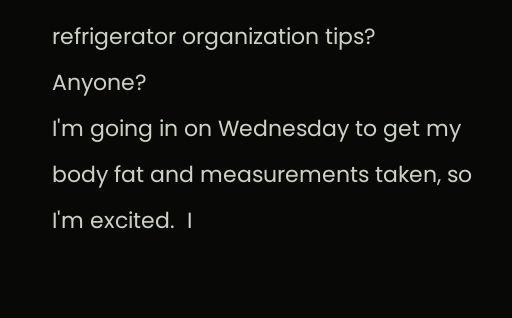refrigerator organization tips?  Anyone?
I'm going in on Wednesday to get my body fat and measurements taken, so I'm excited.  I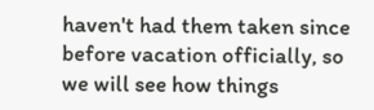haven't had them taken since before vacation officially, so we will see how things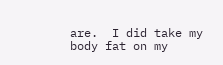are.  I did take my body fat on my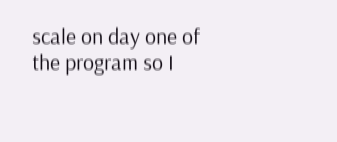scale on day one of the program so I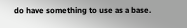do have something to use as a base.